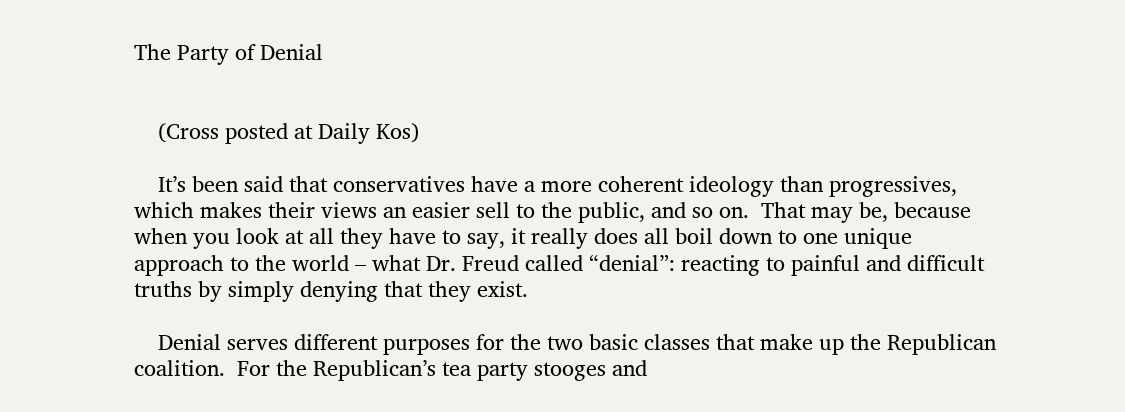The Party of Denial


    (Cross posted at Daily Kos)

    It’s been said that conservatives have a more coherent ideology than progressives, which makes their views an easier sell to the public, and so on.  That may be, because when you look at all they have to say, it really does all boil down to one unique approach to the world – what Dr. Freud called “denial”: reacting to painful and difficult truths by simply denying that they exist.

    Denial serves different purposes for the two basic classes that make up the Republican coalition.  For the Republican’s tea party stooges and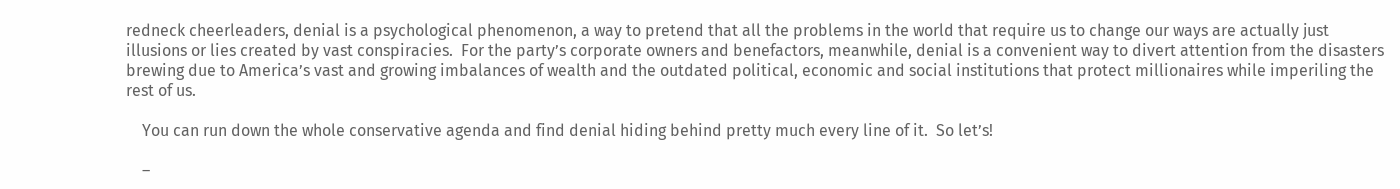redneck cheerleaders, denial is a psychological phenomenon, a way to pretend that all the problems in the world that require us to change our ways are actually just illusions or lies created by vast conspiracies.  For the party’s corporate owners and benefactors, meanwhile, denial is a convenient way to divert attention from the disasters brewing due to America’s vast and growing imbalances of wealth and the outdated political, economic and social institutions that protect millionaires while imperiling the rest of us.

    You can run down the whole conservative agenda and find denial hiding behind pretty much every line of it.  So let’s!

    –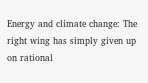Energy and climate change: The right wing has simply given up on rational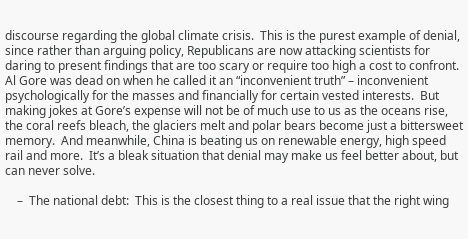discourse regarding the global climate crisis.  This is the purest example of denial, since rather than arguing policy, Republicans are now attacking scientists for daring to present findings that are too scary or require too high a cost to confront.  Al Gore was dead on when he called it an “inconvenient truth” – inconvenient psychologically for the masses and financially for certain vested interests.  But making jokes at Gore’s expense will not be of much use to us as the oceans rise, the coral reefs bleach, the glaciers melt and polar bears become just a bittersweet memory.  And meanwhile, China is beating us on renewable energy, high speed rail and more.  It’s a bleak situation that denial may make us feel better about, but can never solve.

    –  The national debt:  This is the closest thing to a real issue that the right wing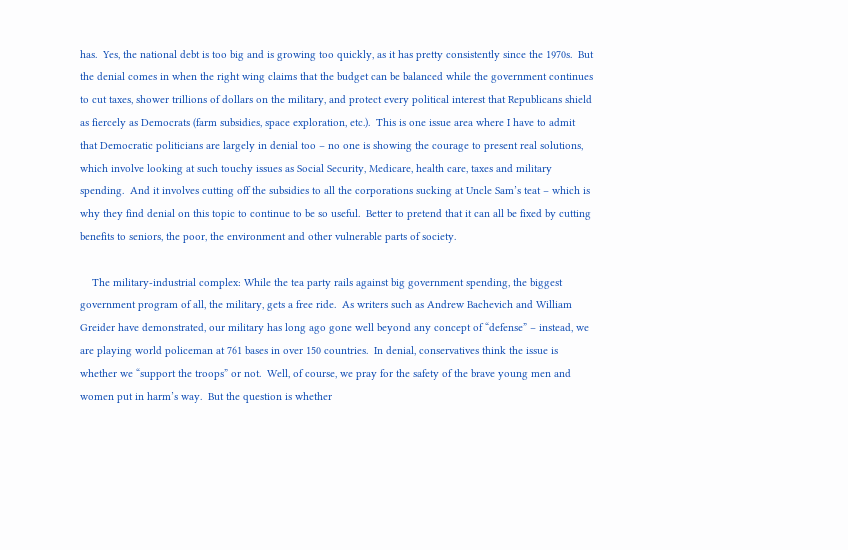has.  Yes, the national debt is too big and is growing too quickly, as it has pretty consistently since the 1970s.  But the denial comes in when the right wing claims that the budget can be balanced while the government continues to cut taxes, shower trillions of dollars on the military, and protect every political interest that Republicans shield as fiercely as Democrats (farm subsidies, space exploration, etc.).  This is one issue area where I have to admit that Democratic politicians are largely in denial too – no one is showing the courage to present real solutions, which involve looking at such touchy issues as Social Security, Medicare, health care, taxes and military spending.  And it involves cutting off the subsidies to all the corporations sucking at Uncle Sam’s teat – which is why they find denial on this topic to continue to be so useful.  Better to pretend that it can all be fixed by cutting benefits to seniors, the poor, the environment and other vulnerable parts of society.

    The military-industrial complex: While the tea party rails against big government spending, the biggest government program of all, the military, gets a free ride.  As writers such as Andrew Bachevich and William Greider have demonstrated, our military has long ago gone well beyond any concept of “defense” – instead, we are playing world policeman at 761 bases in over 150 countries.  In denial, conservatives think the issue is whether we “support the troops” or not.  Well, of course, we pray for the safety of the brave young men and women put in harm’s way.  But the question is whether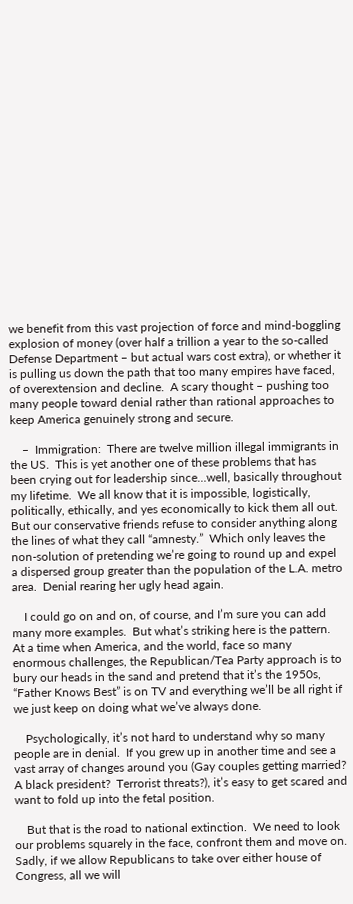we benefit from this vast projection of force and mind-boggling explosion of money (over half a trillion a year to the so-called Defense Department – but actual wars cost extra), or whether it is pulling us down the path that too many empires have faced, of overextension and decline.  A scary thought – pushing too many people toward denial rather than rational approaches to keep America genuinely strong and secure.

    –  Immigration:  There are twelve million illegal immigrants in the US.  This is yet another one of these problems that has been crying out for leadership since…well, basically throughout my lifetime.  We all know that it is impossible, logistically, politically, ethically, and yes economically to kick them all out.  But our conservative friends refuse to consider anything along the lines of what they call “amnesty.”  Which only leaves the non-solution of pretending we’re going to round up and expel a dispersed group greater than the population of the L.A. metro area.  Denial rearing her ugly head again.

    I could go on and on, of course, and I’m sure you can add many more examples.  But what’s striking here is the pattern.  At a time when America, and the world, face so many enormous challenges, the Republican/Tea Party approach is to bury our heads in the sand and pretend that it’s the 1950s, “Father Knows Best” is on TV and everything we’ll be all right if we just keep on doing what we’ve always done.

    Psychologically, it’s not hard to understand why so many people are in denial.  If you grew up in another time and see a vast array of changes around you (Gay couples getting married?  A black president?  Terrorist threats?), it’s easy to get scared and want to fold up into the fetal position.

    But that is the road to national extinction.  We need to look our problems squarely in the face, confront them and move on.  Sadly, if we allow Republicans to take over either house of Congress, all we will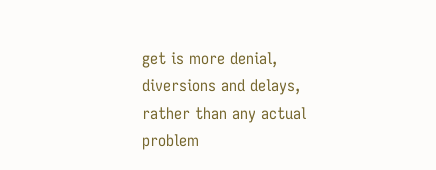get is more denial, diversions and delays, rather than any actual problem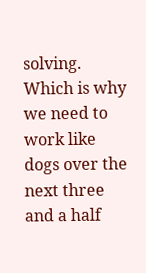solving.  Which is why we need to work like dogs over the next three and a half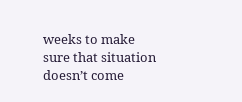weeks to make sure that situation doesn’t come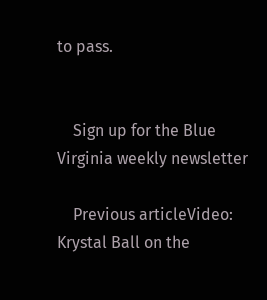to pass.


    Sign up for the Blue Virginia weekly newsletter

    Previous articleVideo: Krystal Ball on the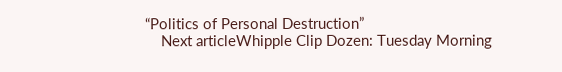“Politics of Personal Destruction”
    Next articleWhipple Clip Dozen: Tuesday Morning